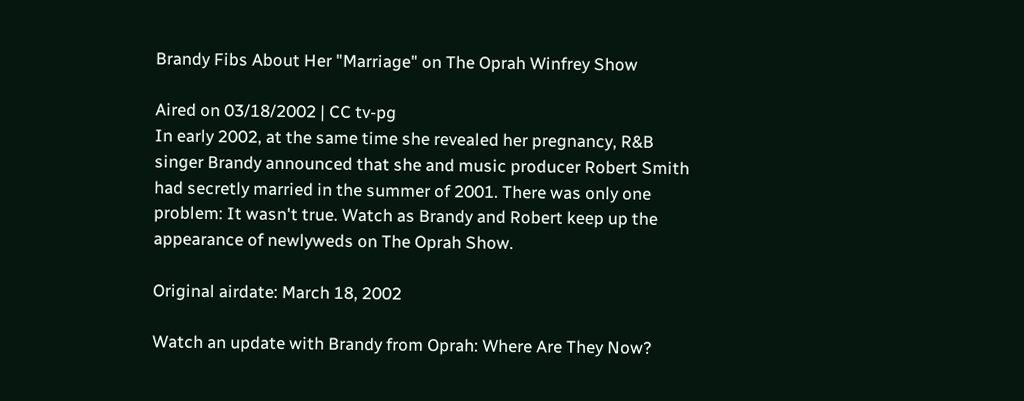Brandy Fibs About Her "Marriage" on The Oprah Winfrey Show

Aired on 03/18/2002 | CC tv-pg
In early 2002, at the same time she revealed her pregnancy, R&B singer Brandy announced that she and music producer Robert Smith had secretly married in the summer of 2001. There was only one problem: It wasn't true. Watch as Brandy and Robert keep up the appearance of newlyweds on The Oprah Show.

Original airdate: March 18, 2002

Watch an update with Brandy from Oprah: Where Are They Now?